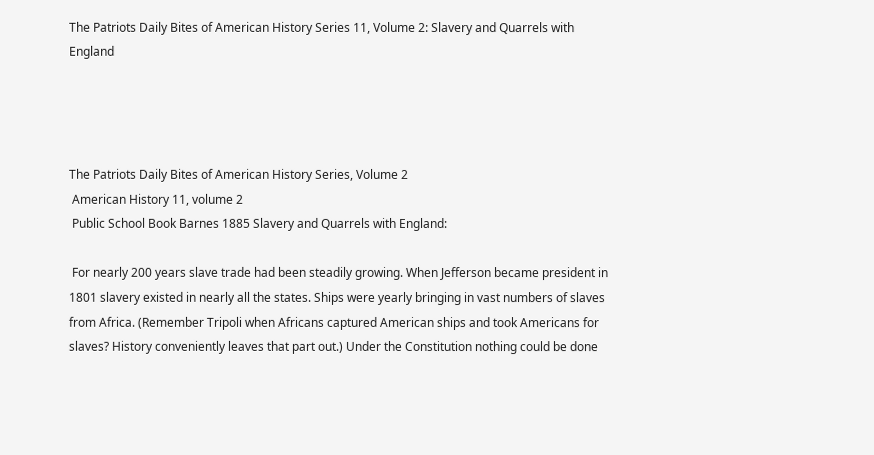The Patriots Daily Bites of American History Series 11, Volume 2: Slavery and Quarrels with England




The Patriots Daily Bites of American History Series, Volume 2
 American History 11, volume 2
 Public School Book Barnes 1885 Slavery and Quarrels with England:

 For nearly 200 years slave trade had been steadily growing. When Jefferson became president in 1801 slavery existed in nearly all the states. Ships were yearly bringing in vast numbers of slaves from Africa. (Remember Tripoli when Africans captured American ships and took Americans for slaves? History conveniently leaves that part out.) Under the Constitution nothing could be done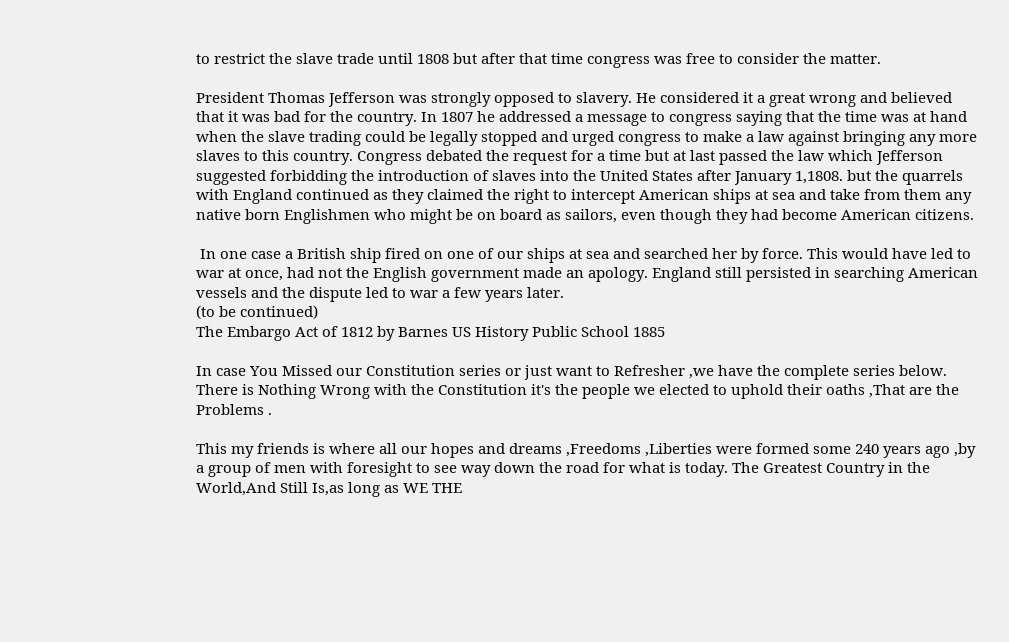to restrict the slave trade until 1808 but after that time congress was free to consider the matter.

President Thomas Jefferson was strongly opposed to slavery. He considered it a great wrong and believed that it was bad for the country. In 1807 he addressed a message to congress saying that the time was at hand when the slave trading could be legally stopped and urged congress to make a law against bringing any more slaves to this country. Congress debated the request for a time but at last passed the law which Jefferson suggested forbidding the introduction of slaves into the United States after January 1,1808. but the quarrels with England continued as they claimed the right to intercept American ships at sea and take from them any native born Englishmen who might be on board as sailors, even though they had become American citizens.

 In one case a British ship fired on one of our ships at sea and searched her by force. This would have led to war at once, had not the English government made an apology. England still persisted in searching American vessels and the dispute led to war a few years later.
(to be continued)
The Embargo Act of 1812 by Barnes US History Public School 1885

In case You Missed our Constitution series or just want to Refresher ,we have the complete series below.
There is Nothing Wrong with the Constitution it's the people we elected to uphold their oaths ,That are the Problems .

This my friends is where all our hopes and dreams ,Freedoms ,Liberties were formed some 240 years ago ,by a group of men with foresight to see way down the road for what is today. The Greatest Country in the World,And Still Is,as long as WE THE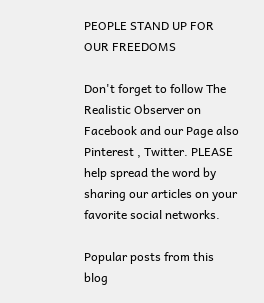PEOPLE STAND UP FOR OUR FREEDOMS

Don't forget to follow The Realistic Observer on Facebook and our Page also Pinterest , Twitter. PLEASE help spread the word by sharing our articles on your favorite social networks.

Popular posts from this blog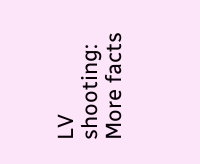LV shooting: More facts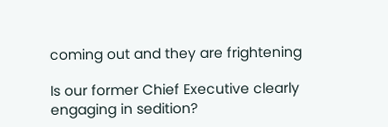coming out and they are frightening

Is our former Chief Executive clearly engaging in sedition?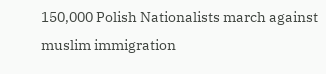150,000 Polish Nationalists march against muslim immigration